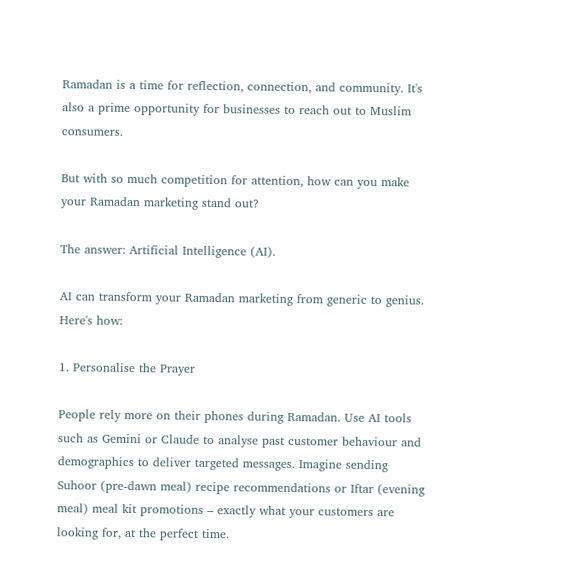Ramadan is a time for reflection, connection, and community. It's also a prime opportunity for businesses to reach out to Muslim consumers.

But with so much competition for attention, how can you make your Ramadan marketing stand out?

The answer: Artificial Intelligence (AI).

AI can transform your Ramadan marketing from generic to genius. Here's how:

1. Personalise the Prayer

People rely more on their phones during Ramadan. Use AI tools such as Gemini or Claude to analyse past customer behaviour and demographics to deliver targeted messages. Imagine sending Suhoor (pre-dawn meal) recipe recommendations or Iftar (evening meal) meal kit promotions – exactly what your customers are looking for, at the perfect time.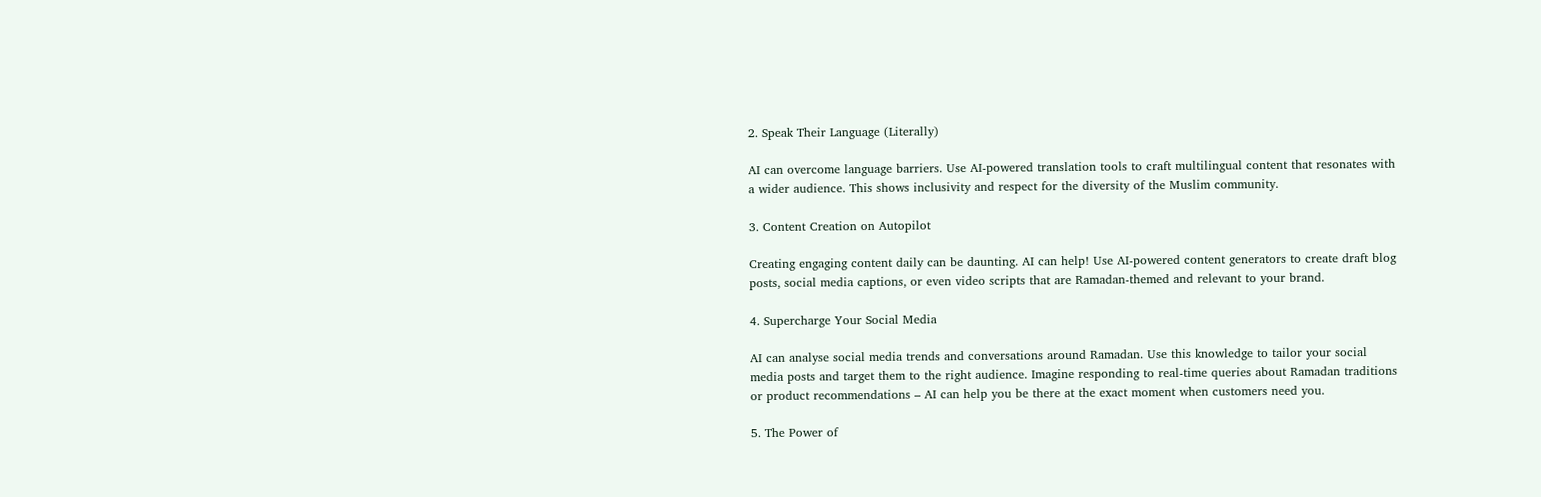2. Speak Their Language (Literally)

AI can overcome language barriers. Use AI-powered translation tools to craft multilingual content that resonates with a wider audience. This shows inclusivity and respect for the diversity of the Muslim community.

3. Content Creation on Autopilot

Creating engaging content daily can be daunting. AI can help! Use AI-powered content generators to create draft blog posts, social media captions, or even video scripts that are Ramadan-themed and relevant to your brand.

4. Supercharge Your Social Media

AI can analyse social media trends and conversations around Ramadan. Use this knowledge to tailor your social media posts and target them to the right audience. Imagine responding to real-time queries about Ramadan traditions or product recommendations – AI can help you be there at the exact moment when customers need you.

5. The Power of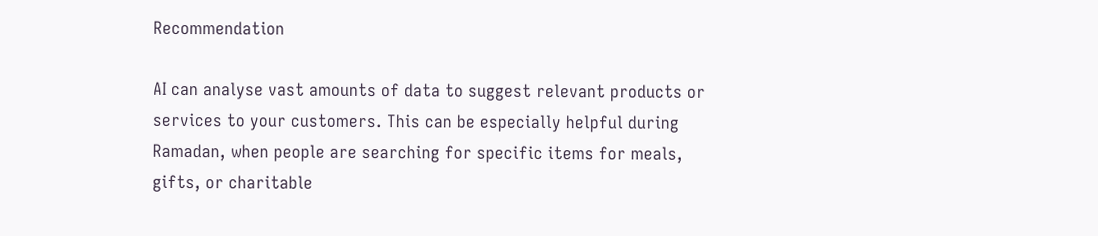Recommendation

AI can analyse vast amounts of data to suggest relevant products or services to your customers. This can be especially helpful during Ramadan, when people are searching for specific items for meals, gifts, or charitable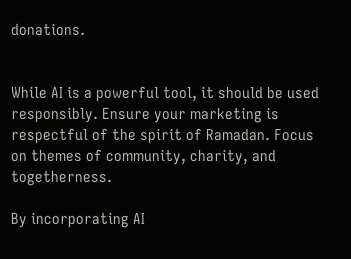donations.


While AI is a powerful tool, it should be used responsibly. Ensure your marketing is respectful of the spirit of Ramadan. Focus on themes of community, charity, and togetherness.

By incorporating AI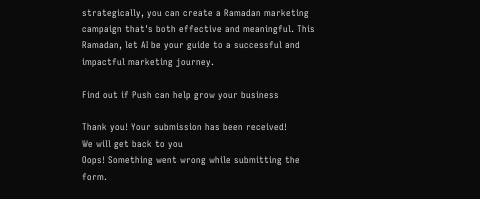strategically, you can create a Ramadan marketing campaign that's both effective and meaningful. This Ramadan, let AI be your guide to a successful and impactful marketing journey.

Find out if Push can help grow your business

Thank you! Your submission has been received!
We will get back to you
Oops! Something went wrong while submitting the form.